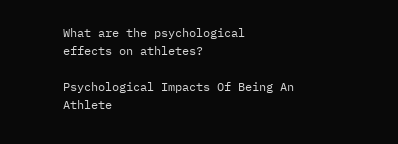What are the psychological effects on athletes?

Psychological Impacts Of Being An Athlete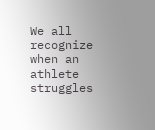We all recognize when an athlete struggles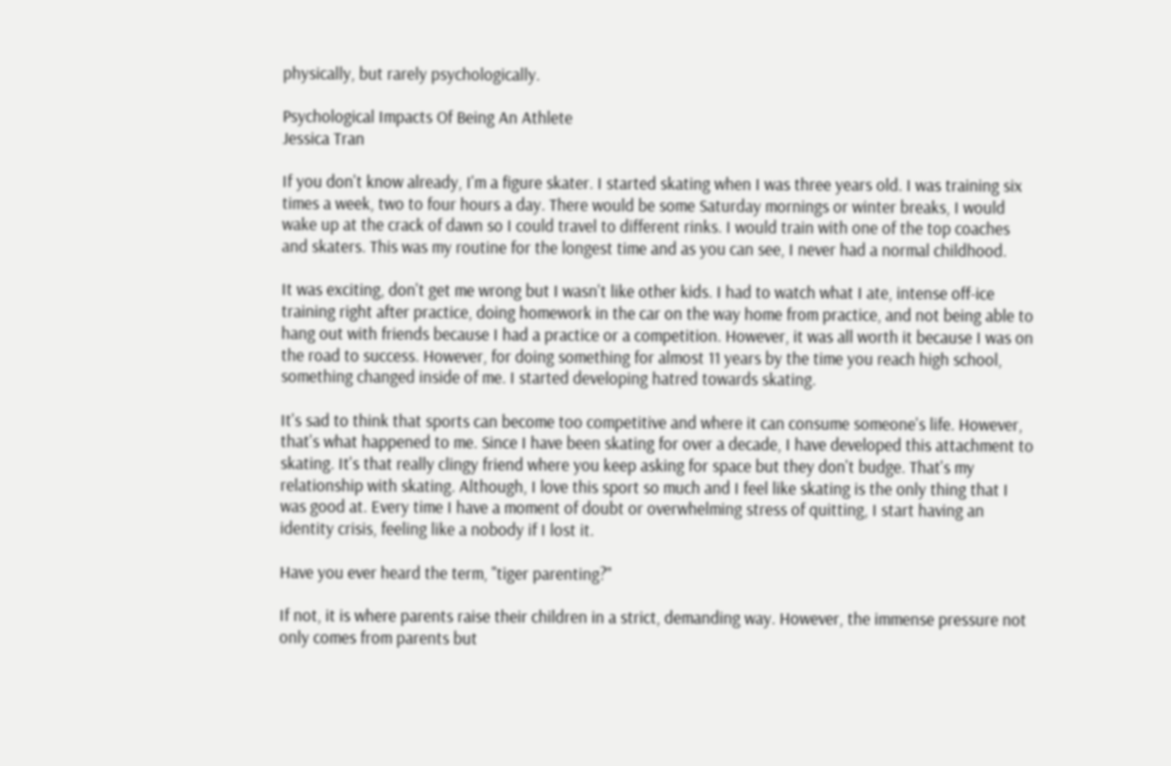physically, but rarely psychologically.

Psychological Impacts Of Being An Athlete
Jessica Tran

If you don't know already, I'm a figure skater. I started skating when I was three years old. I was training six times a week, two to four hours a day. There would be some Saturday mornings or winter breaks, I would wake up at the crack of dawn so I could travel to different rinks. I would train with one of the top coaches and skaters. This was my routine for the longest time and as you can see, I never had a normal childhood.

It was exciting, don't get me wrong but I wasn't like other kids. I had to watch what I ate, intense off-ice training right after practice, doing homework in the car on the way home from practice, and not being able to hang out with friends because I had a practice or a competition. However, it was all worth it because I was on the road to success. However, for doing something for almost 11 years by the time you reach high school, something changed inside of me. I started developing hatred towards skating.

It's sad to think that sports can become too competitive and where it can consume someone's life. However, that's what happened to me. Since I have been skating for over a decade, I have developed this attachment to skating. It's that really clingy friend where you keep asking for space but they don't budge. That's my relationship with skating. Although, I love this sport so much and I feel like skating is the only thing that I was good at. Every time I have a moment of doubt or overwhelming stress of quitting, I start having an identity crisis, feeling like a nobody if I lost it.

Have you ever heard the term, "tiger parenting?"

If not, it is where parents raise their children in a strict, demanding way. However, the immense pressure not only comes from parents but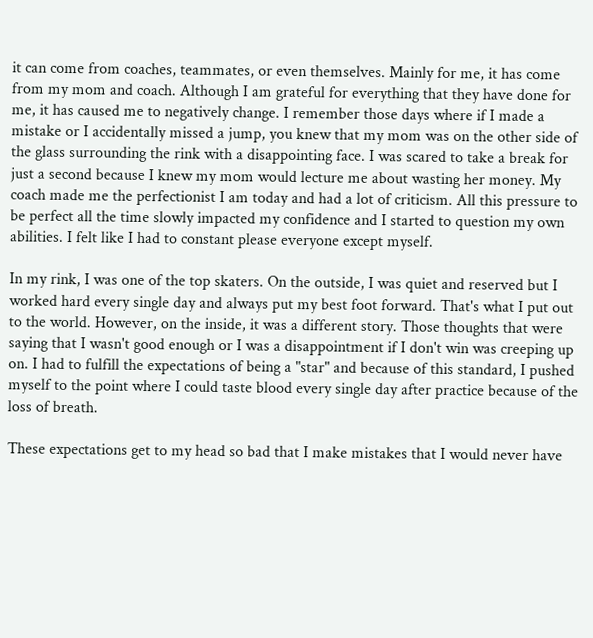it can come from coaches, teammates, or even themselves. Mainly for me, it has come from my mom and coach. Although I am grateful for everything that they have done for me, it has caused me to negatively change. I remember those days where if I made a mistake or I accidentally missed a jump, you knew that my mom was on the other side of the glass surrounding the rink with a disappointing face. I was scared to take a break for just a second because I knew my mom would lecture me about wasting her money. My coach made me the perfectionist I am today and had a lot of criticism. All this pressure to be perfect all the time slowly impacted my confidence and I started to question my own abilities. I felt like I had to constant please everyone except myself.

In my rink, I was one of the top skaters. On the outside, I was quiet and reserved but I worked hard every single day and always put my best foot forward. That's what I put out to the world. However, on the inside, it was a different story. Those thoughts that were saying that I wasn't good enough or I was a disappointment if I don't win was creeping up on. I had to fulfill the expectations of being a "star" and because of this standard, I pushed myself to the point where I could taste blood every single day after practice because of the loss of breath.

These expectations get to my head so bad that I make mistakes that I would never have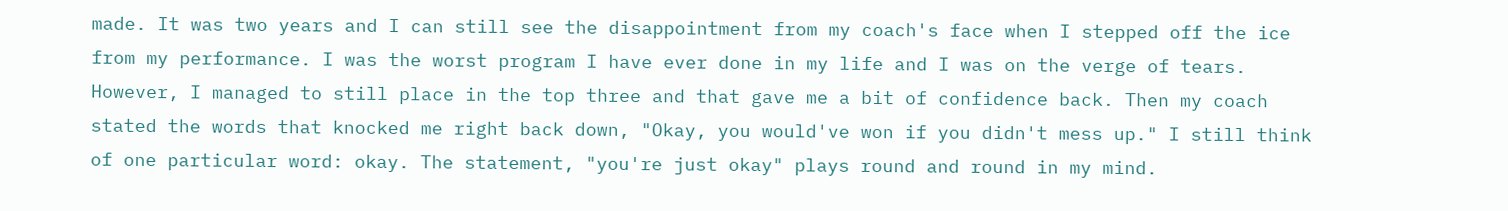made. It was two years and I can still see the disappointment from my coach's face when I stepped off the ice from my performance. I was the worst program I have ever done in my life and I was on the verge of tears. However, I managed to still place in the top three and that gave me a bit of confidence back. Then my coach stated the words that knocked me right back down, "Okay, you would've won if you didn't mess up." I still think of one particular word: okay. The statement, "you're just okay" plays round and round in my mind.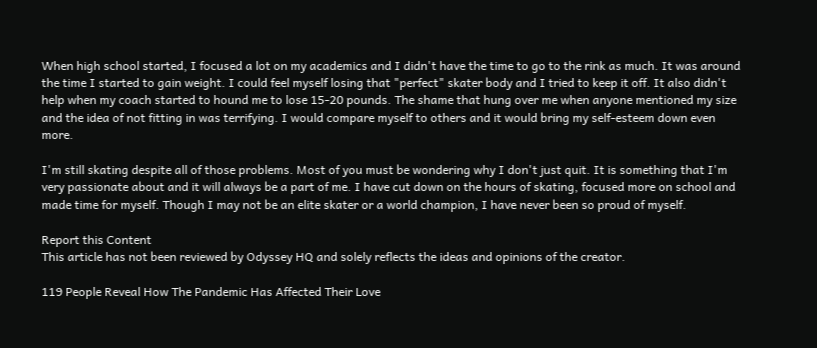When high school started, I focused a lot on my academics and I didn't have the time to go to the rink as much. It was around the time I started to gain weight. I could feel myself losing that "perfect" skater body and I tried to keep it off. It also didn't help when my coach started to hound me to lose 15-20 pounds. The shame that hung over me when anyone mentioned my size and the idea of not fitting in was terrifying. I would compare myself to others and it would bring my self-esteem down even more.

I'm still skating despite all of those problems. Most of you must be wondering why I don't just quit. It is something that I'm very passionate about and it will always be a part of me. I have cut down on the hours of skating, focused more on school and made time for myself. Though I may not be an elite skater or a world champion, I have never been so proud of myself.

Report this Content
This article has not been reviewed by Odyssey HQ and solely reflects the ideas and opinions of the creator.

119 People Reveal How The Pandemic Has Affected Their Love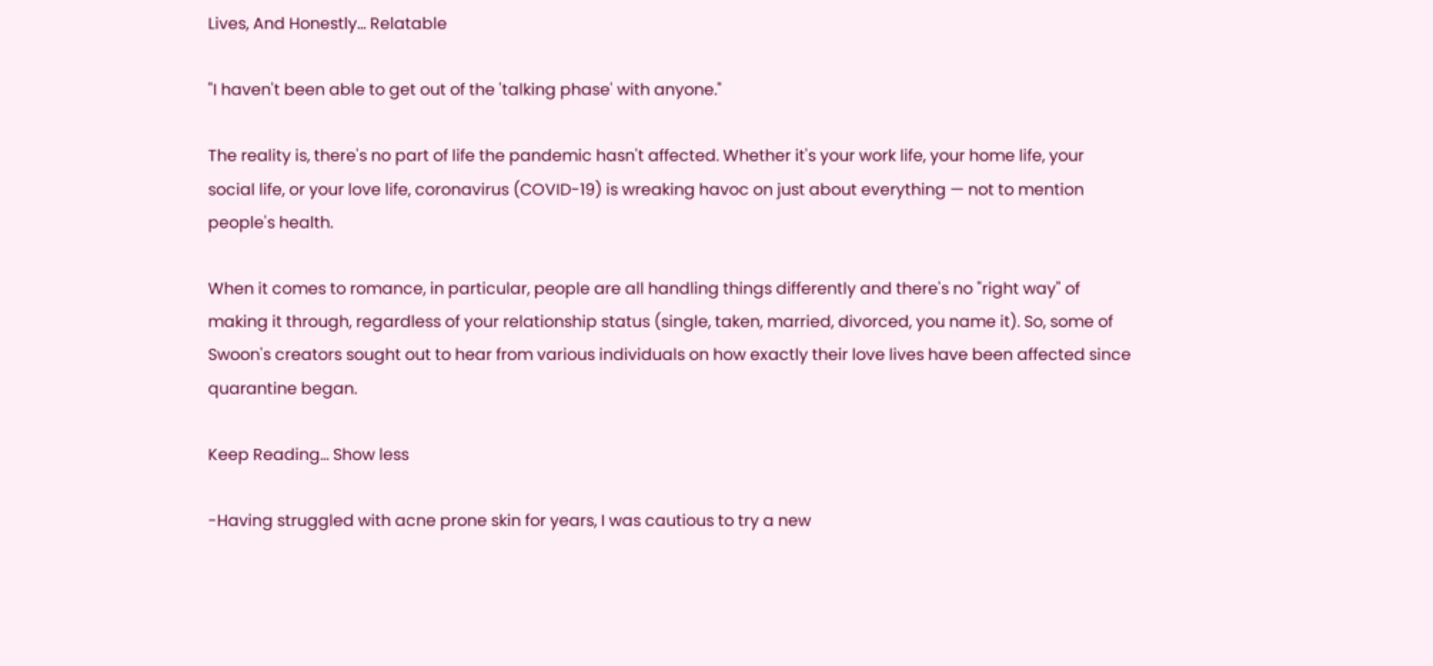Lives, And Honestly... Relatable

"I haven't been able to get out of the 'talking phase' with anyone."

The reality is, there's no part of life the pandemic hasn't affected. Whether it's your work life, your home life, your social life, or your love life, coronavirus (COVID-19) is wreaking havoc on just about everything — not to mention people's health.

When it comes to romance, in particular, people are all handling things differently and there's no "right way" of making it through, regardless of your relationship status (single, taken, married, divorced, you name it). So, some of Swoon's creators sought out to hear from various individuals on how exactly their love lives have been affected since quarantine began.

Keep Reading... Show less

-Having struggled with acne prone skin for years, I was cautious to try a new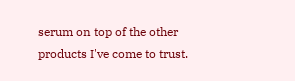serum on top of the other products I've come to trust.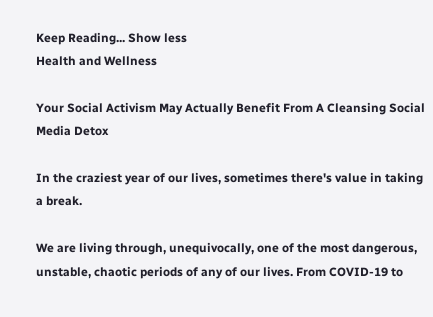Keep Reading... Show less
Health and Wellness

Your Social Activism May Actually Benefit From A Cleansing Social Media Detox

In the craziest year of our lives, sometimes there's value in taking a break.

We are living through, unequivocally, one of the most dangerous, unstable, chaotic periods of any of our lives. From COVID-19 to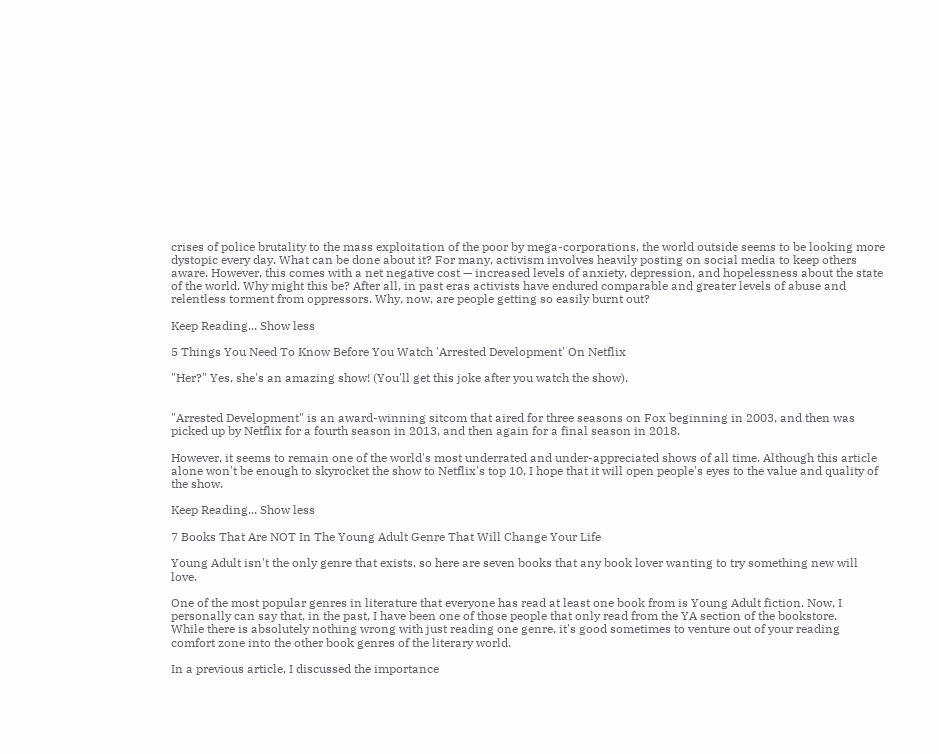crises of police brutality to the mass exploitation of the poor by mega-corporations, the world outside seems to be looking more dystopic every day. What can be done about it? For many, activism involves heavily posting on social media to keep others aware. However, this comes with a net negative cost — increased levels of anxiety, depression, and hopelessness about the state of the world. Why might this be? After all, in past eras activists have endured comparable and greater levels of abuse and relentless torment from oppressors. Why, now, are people getting so easily burnt out?

Keep Reading... Show less

5 Things You Need To Know Before You Watch 'Arrested Development' On Netflix

"Her?" Yes, she's an amazing show! (You'll get this joke after you watch the show).


"Arrested Development" is an award-winning sitcom that aired for three seasons on Fox beginning in 2003, and then was picked up by Netflix for a fourth season in 2013, and then again for a final season in 2018.

However, it seems to remain one of the world's most underrated and under-appreciated shows of all time. Although this article alone won't be enough to skyrocket the show to Netflix's top 10, I hope that it will open people's eyes to the value and quality of the show.

Keep Reading... Show less

7 Books That Are NOT In The Young Adult Genre That Will Change Your Life

Young Adult isn't the only genre that exists, so here are seven books that any book lover wanting to try something new will love.

One of the most popular genres in literature that everyone has read at least one book from is Young Adult fiction. Now, I personally can say that, in the past, I have been one of those people that only read from the YA section of the bookstore.
While there is absolutely nothing wrong with just reading one genre, it's good sometimes to venture out of your reading comfort zone into the other book genres of the literary world.

In a previous article, I discussed the importance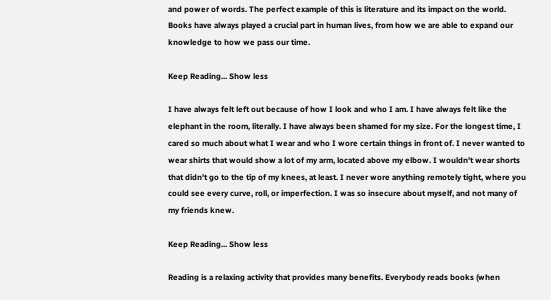and power of words. The perfect example of this is literature and its impact on the world. Books have always played a crucial part in human lives, from how we are able to expand our knowledge to how we pass our time.

Keep Reading... Show less

I have always felt left out because of how I look and who I am. I have always felt like the elephant in the room, literally. I have always been shamed for my size. For the longest time, I cared so much about what I wear and who I wore certain things in front of. I never wanted to wear shirts that would show a lot of my arm, located above my elbow. I wouldn't wear shorts that didn't go to the tip of my knees, at least. I never wore anything remotely tight, where you could see every curve, roll, or imperfection. I was so insecure about myself, and not many of my friends knew.

Keep Reading... Show less

Reading is a relaxing activity that provides many benefits. Everybody reads books (when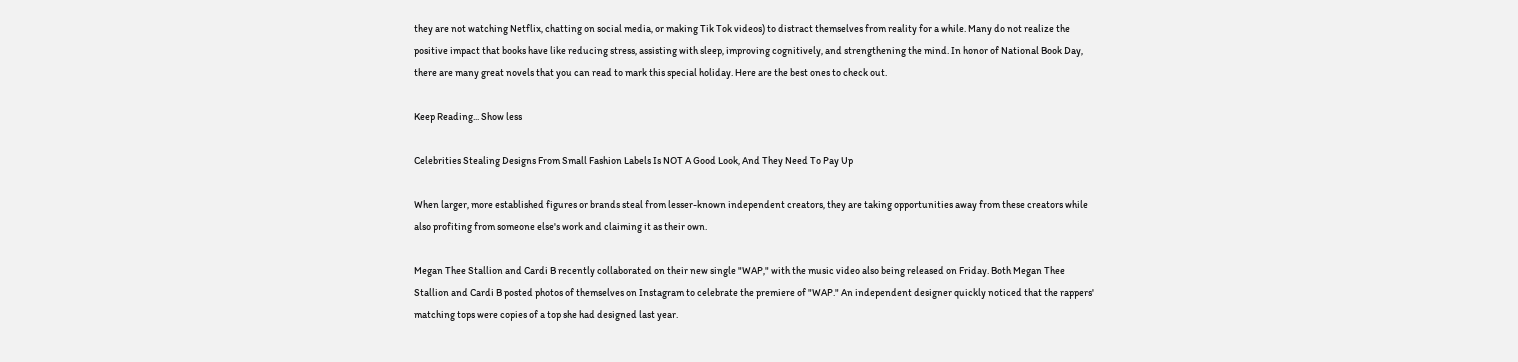they are not watching Netflix, chatting on social media, or making Tik Tok videos) to distract themselves from reality for a while. Many do not realize the positive impact that books have like reducing stress, assisting with sleep, improving cognitively, and strengthening the mind. In honor of National Book Day, there are many great novels that you can read to mark this special holiday. Here are the best ones to check out.

Keep Reading... Show less

Celebrities Stealing Designs From Small Fashion Labels Is NOT A Good Look, And They Need To Pay Up

When larger, more established figures or brands steal from lesser-known independent creators, they are taking opportunities away from these creators while also profiting from someone else's work and claiming it as their own.

Megan Thee Stallion and Cardi B recently collaborated on their new single "WAP," with the music video also being released on Friday. Both Megan Thee Stallion and Cardi B posted photos of themselves on Instagram to celebrate the premiere of "WAP." An independent designer quickly noticed that the rappers' matching tops were copies of a top she had designed last year.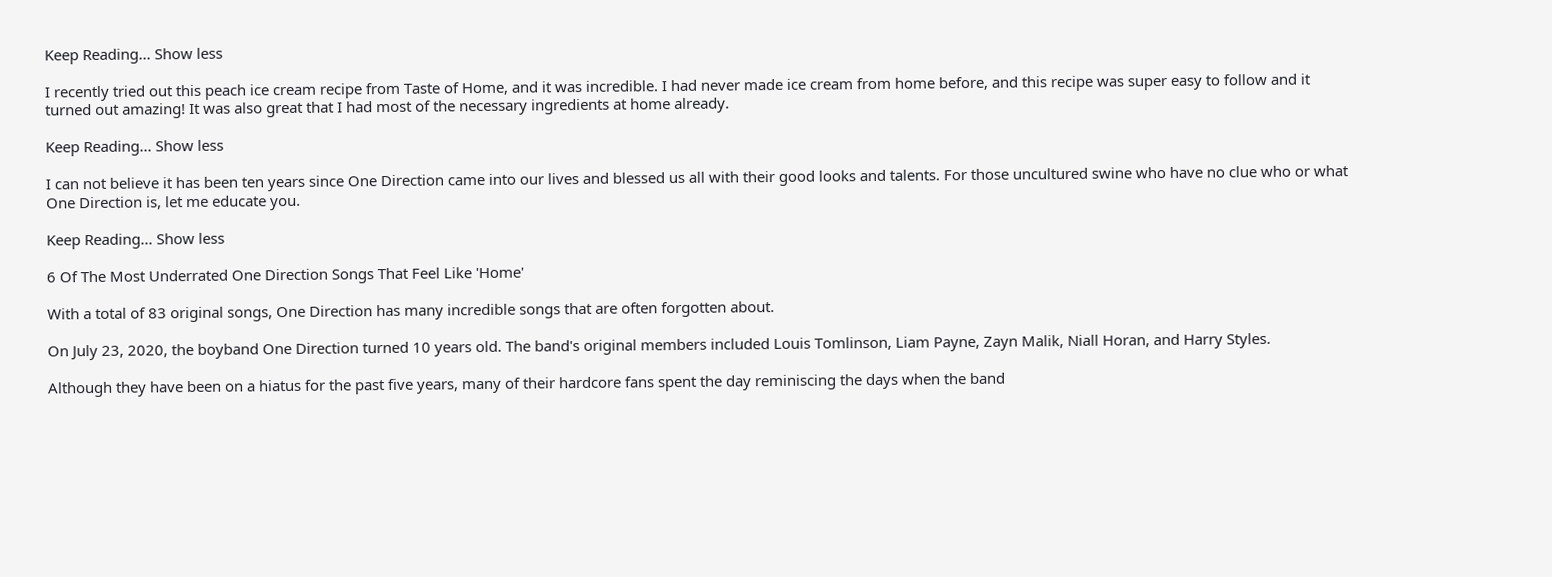Keep Reading... Show less

I recently tried out this peach ice cream recipe from Taste of Home, and it was incredible. I had never made ice cream from home before, and this recipe was super easy to follow and it turned out amazing! It was also great that I had most of the necessary ingredients at home already.

Keep Reading... Show less

I can not believe it has been ten years since One Direction came into our lives and blessed us all with their good looks and talents. For those uncultured swine who have no clue who or what One Direction is, let me educate you.

Keep Reading... Show less

6 Of The Most Underrated One Direction Songs That Feel Like 'Home'

With a total of 83 original songs, One Direction has many incredible songs that are often forgotten about.

On July 23, 2020, the boyband One Direction turned 10 years old. The band's original members included Louis Tomlinson, Liam Payne, Zayn Malik, Niall Horan, and Harry Styles.

Although they have been on a hiatus for the past five years, many of their hardcore fans spent the day reminiscing the days when the band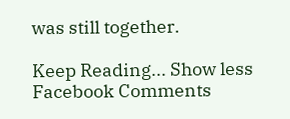was still together.

Keep Reading... Show less
Facebook Comments